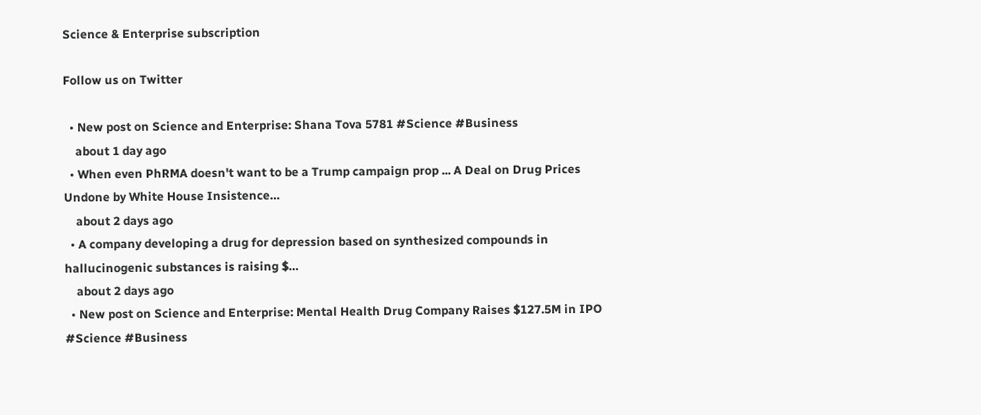Science & Enterprise subscription

Follow us on Twitter

  • New post on Science and Enterprise: Shana Tova 5781 #Science #Business
    about 1 day ago
  • When even PhRMA doesn't want to be a Trump campaign prop ... A Deal on Drug Prices Undone by White House Insistence…
    about 2 days ago
  • A company developing a drug for depression based on synthesized compounds in hallucinogenic substances is raising $…
    about 2 days ago
  • New post on Science and Enterprise: Mental Health Drug Company Raises $127.5M in IPO #Science #Business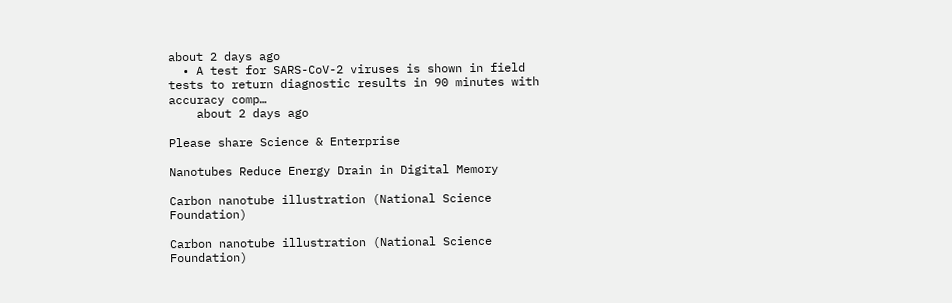about 2 days ago
  • A test for SARS-CoV-2 viruses is shown in field tests to return diagnostic results in 90 minutes with accuracy comp…
    about 2 days ago

Please share Science & Enterprise

Nanotubes Reduce Energy Drain in Digital Memory

Carbon nanotube illustration (National Science Foundation)

Carbon nanotube illustration (National Science Foundation)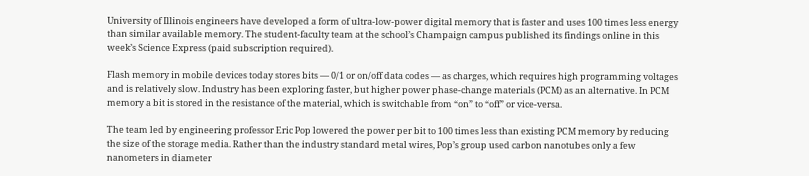University of Illinois engineers have developed a form of ultra-low-power digital memory that is faster and uses 100 times less energy than similar available memory. The student-faculty team at the school’s Champaign campus published its findings online in this week’s Science Express (paid subscription required).

Flash memory in mobile devices today stores bits — 0/1 or on/off data codes — as charges, which requires high programming voltages and is relatively slow. Industry has been exploring faster, but higher power phase-change materials (PCM) as an alternative. In PCM memory a bit is stored in the resistance of the material, which is switchable from “on” to “off” or vice-versa.

The team led by engineering professor Eric Pop lowered the power per bit to 100 times less than existing PCM memory by reducing the size of the storage media. Rather than the industry standard metal wires, Pop’s group used carbon nanotubes only a few nanometers in diameter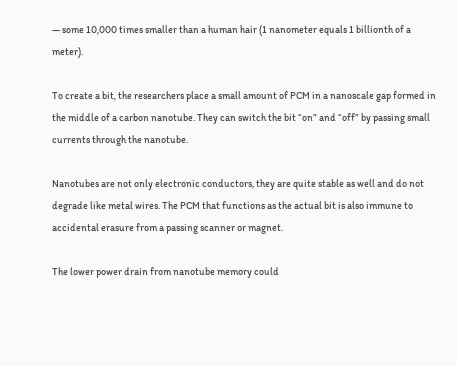— some 10,000 times smaller than a human hair (1 nanometer equals 1 billionth of a meter).

To create a bit, the researchers place a small amount of PCM in a nanoscale gap formed in the middle of a carbon nanotube. They can switch the bit “on” and “off” by passing small currents through the nanotube.

Nanotubes are not only electronic conductors, they are quite stable as well and do not degrade like metal wires. The PCM that functions as the actual bit is also immune to accidental erasure from a passing scanner or magnet.

The lower power drain from nanotube memory could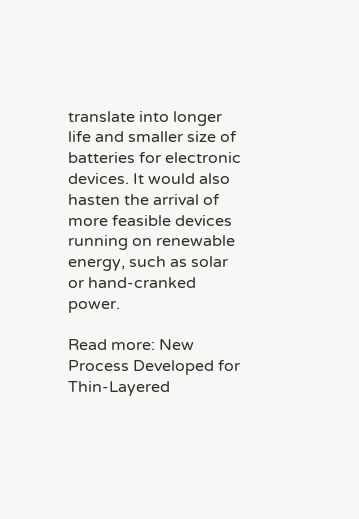translate into longer life and smaller size of batteries for electronic devices. It would also hasten the arrival of more feasible devices running on renewable energy, such as solar or hand-cranked power.

Read more: New Process Developed for Thin-Layered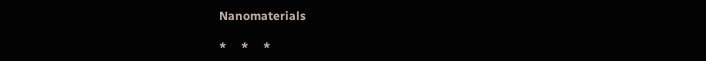Nanomaterials

*     *     *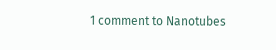1 comment to Nanotubes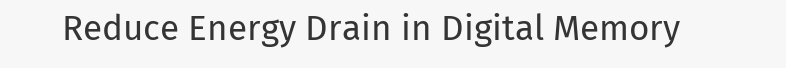Reduce Energy Drain in Digital Memory